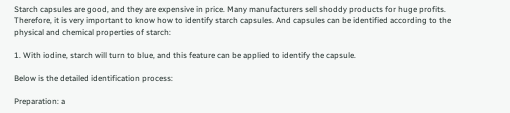Starch capsules are good, and they are expensive in price. Many manufacturers sell shoddy products for huge profits. Therefore, it is very important to know how to identify starch capsules. And capsules can be identified according to the physical and chemical properties of starch:

1. With iodine, starch will turn to blue, and this feature can be applied to identify the capsule.

Below is the detailed identification process:

Preparation: a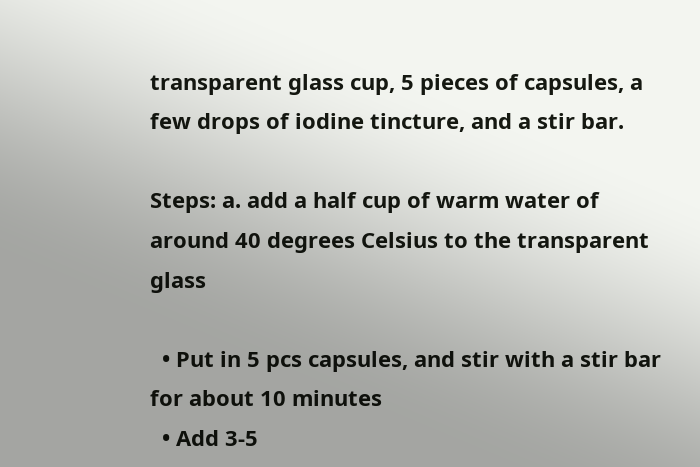transparent glass cup, 5 pieces of capsules, a few drops of iodine tincture, and a stir bar.

Steps: a. add a half cup of warm water of around 40 degrees Celsius to the transparent glass

  • Put in 5 pcs capsules, and stir with a stir bar for about 10 minutes
  • Add 3-5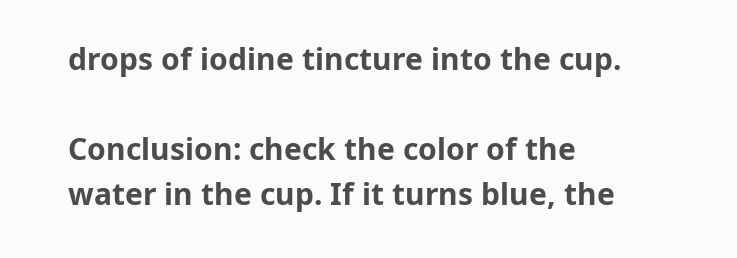drops of iodine tincture into the cup.

Conclusion: check the color of the water in the cup. If it turns blue, the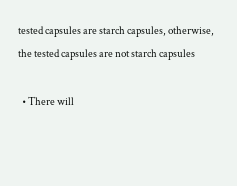tested capsules are starch capsules, otherwise, the tested capsules are not starch capsules

  • There will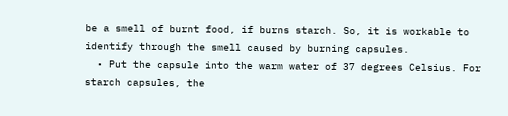be a smell of burnt food, if burns starch. So, it is workable to identify through the smell caused by burning capsules.
  • Put the capsule into the warm water of 37 degrees Celsius. For starch capsules, the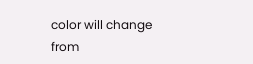color will change from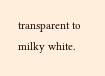transparent to milky white.